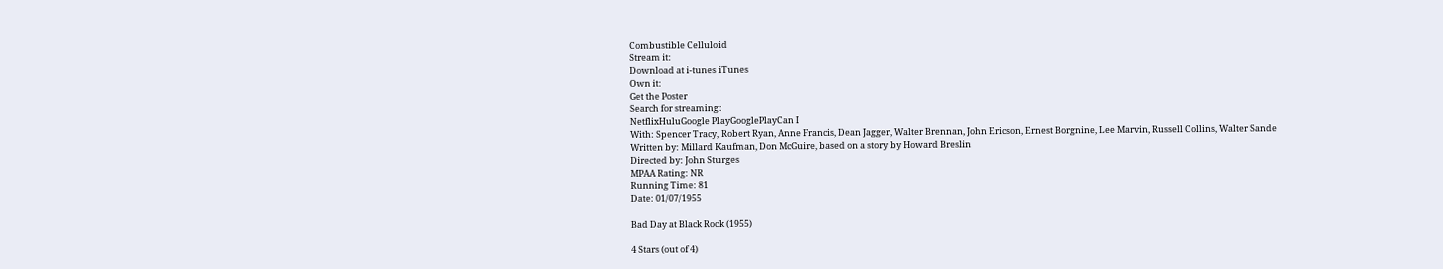Combustible Celluloid
Stream it:
Download at i-tunes iTunes
Own it:
Get the Poster
Search for streaming:
NetflixHuluGoogle PlayGooglePlayCan I
With: Spencer Tracy, Robert Ryan, Anne Francis, Dean Jagger, Walter Brennan, John Ericson, Ernest Borgnine, Lee Marvin, Russell Collins, Walter Sande
Written by: Millard Kaufman, Don McGuire, based on a story by Howard Breslin
Directed by: John Sturges
MPAA Rating: NR
Running Time: 81
Date: 01/07/1955

Bad Day at Black Rock (1955)

4 Stars (out of 4)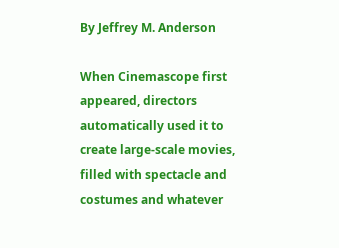By Jeffrey M. Anderson

When Cinemascope first appeared, directors automatically used it to create large-scale movies, filled with spectacle and costumes and whatever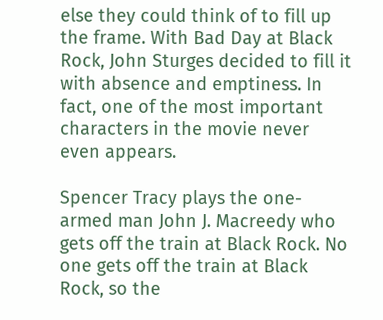else they could think of to fill up the frame. With Bad Day at Black Rock, John Sturges decided to fill it with absence and emptiness. In fact, one of the most important characters in the movie never even appears.

Spencer Tracy plays the one-armed man John J. Macreedy who gets off the train at Black Rock. No one gets off the train at Black Rock, so the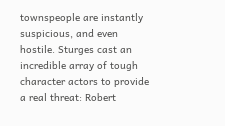townspeople are instantly suspicious, and even hostile. Sturges cast an incredible array of tough character actors to provide a real threat: Robert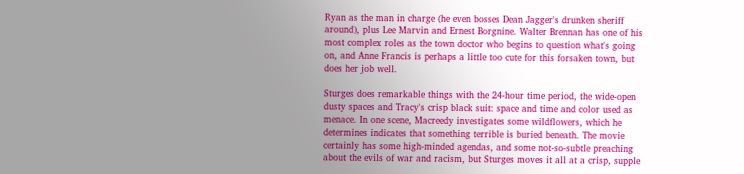Ryan as the man in charge (he even bosses Dean Jagger's drunken sheriff around), plus Lee Marvin and Ernest Borgnine. Walter Brennan has one of his most complex roles as the town doctor who begins to question what's going on, and Anne Francis is perhaps a little too cute for this forsaken town, but does her job well.

Sturges does remarkable things with the 24-hour time period, the wide-open dusty spaces and Tracy's crisp black suit: space and time and color used as menace. In one scene, Macreedy investigates some wildflowers, which he determines indicates that something terrible is buried beneath. The movie certainly has some high-minded agendas, and some not-so-subtle preaching about the evils of war and racism, but Sturges moves it all at a crisp, supple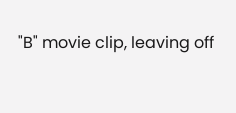"B" movie clip, leaving off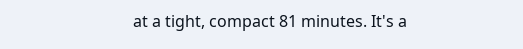at a tight, compact 81 minutes. It's a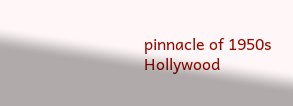pinnacle of 1950s Hollywood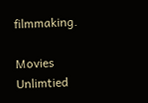filmmaking.

Movies Unlimtied